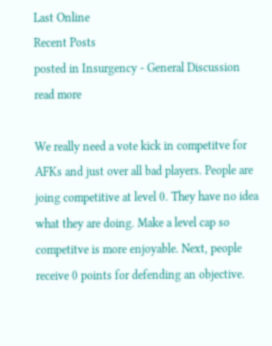Last Online
Recent Posts
posted in Insurgency - General Discussion read more

We really need a vote kick in competitve for AFKs and just over all bad players. People are joing competitive at level 0. They have no idea what they are doing. Make a level cap so competitve is more enjoyable. Next, people receive 0 points for defending an objective.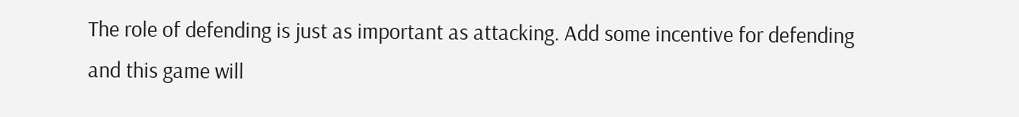The role of defending is just as important as attacking. Add some incentive for defending and this game will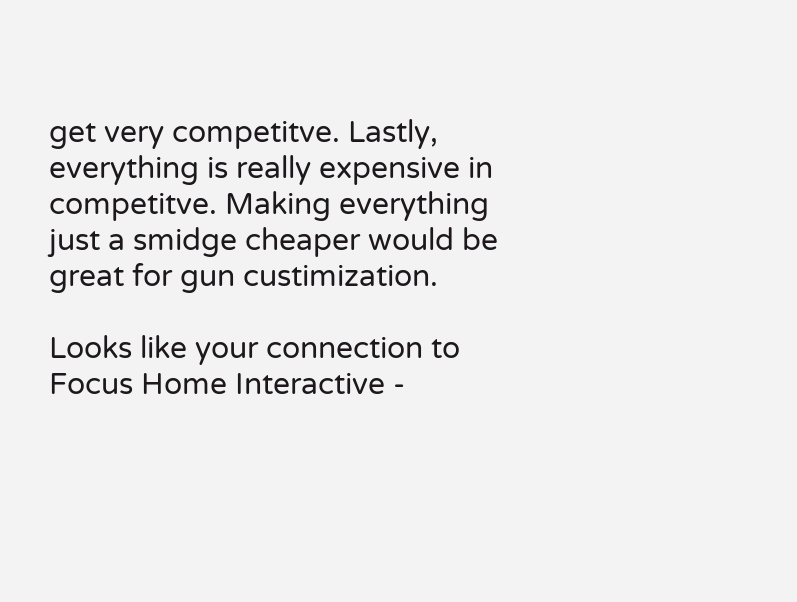get very competitve. Lastly, everything is really expensive in competitve. Making everything just a smidge cheaper would be great for gun custimization.

Looks like your connection to Focus Home Interactive -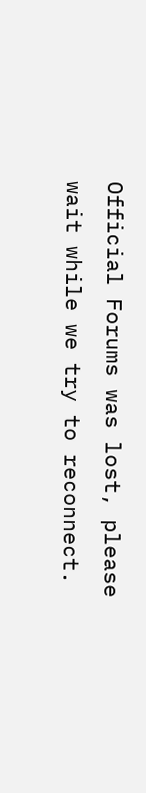Official Forums was lost, please wait while we try to reconnect.